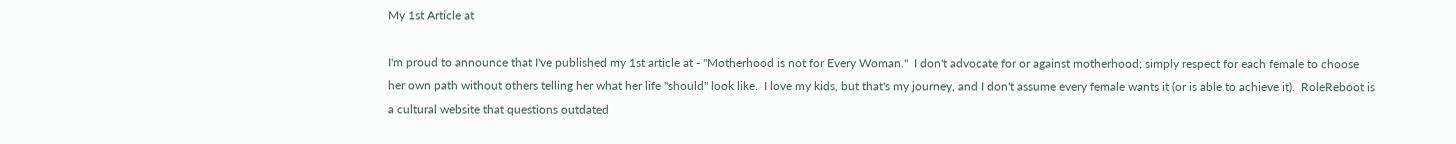My 1st Article at

I'm proud to announce that I've published my 1st article at - "Motherhood is not for Every Woman."  I don't advocate for or against motherhood; simply respect for each female to choose her own path without others telling her what her life "should" look like.  I love my kids, but that's my journey, and I don't assume every female wants it (or is able to achieve it).  RoleReboot is a cultural website that questions outdated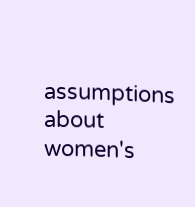assumptions about women's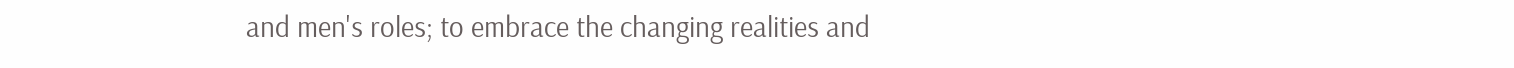and men's roles; to embrace the changing realities and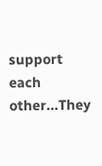support each other...They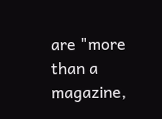are "more than a magazine,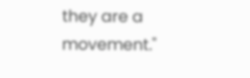they are a movement."